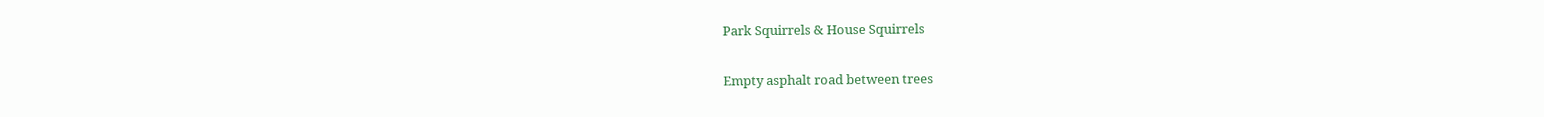Park Squirrels & House Squirrels

Empty asphalt road between trees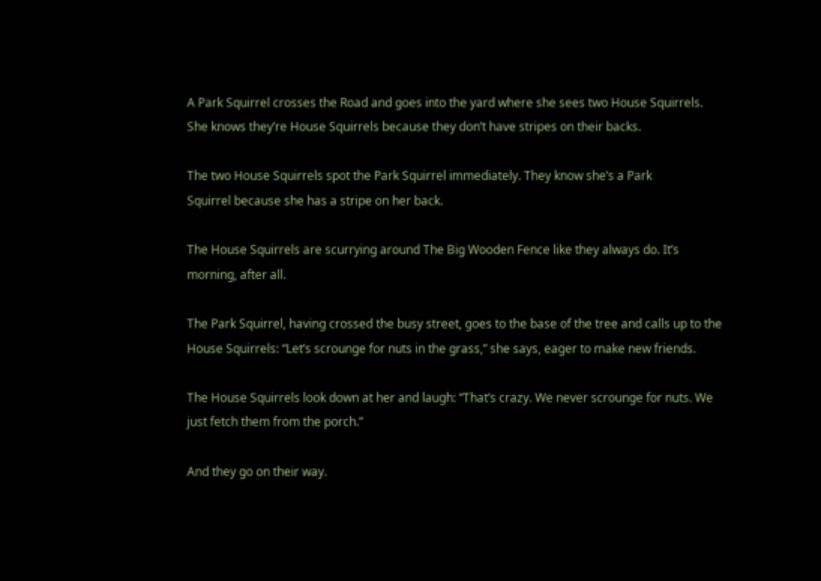A Park Squirrel crosses the Road and goes into the yard where she sees two House Squirrels. She knows they’re House Squirrels because they don’t have stripes on their backs.

The two House Squirrels spot the Park Squirrel immediately. They know she’s a Park
Squirrel because she has a stripe on her back.

The House Squirrels are scurrying around The Big Wooden Fence like they always do. It’s morning, after all.

The Park Squirrel, having crossed the busy street, goes to the base of the tree and calls up to the House Squirrels: “Let’s scrounge for nuts in the grass,” she says, eager to make new friends.

The House Squirrels look down at her and laugh: “That’s crazy. We never scrounge for nuts. We just fetch them from the porch.”

And they go on their way.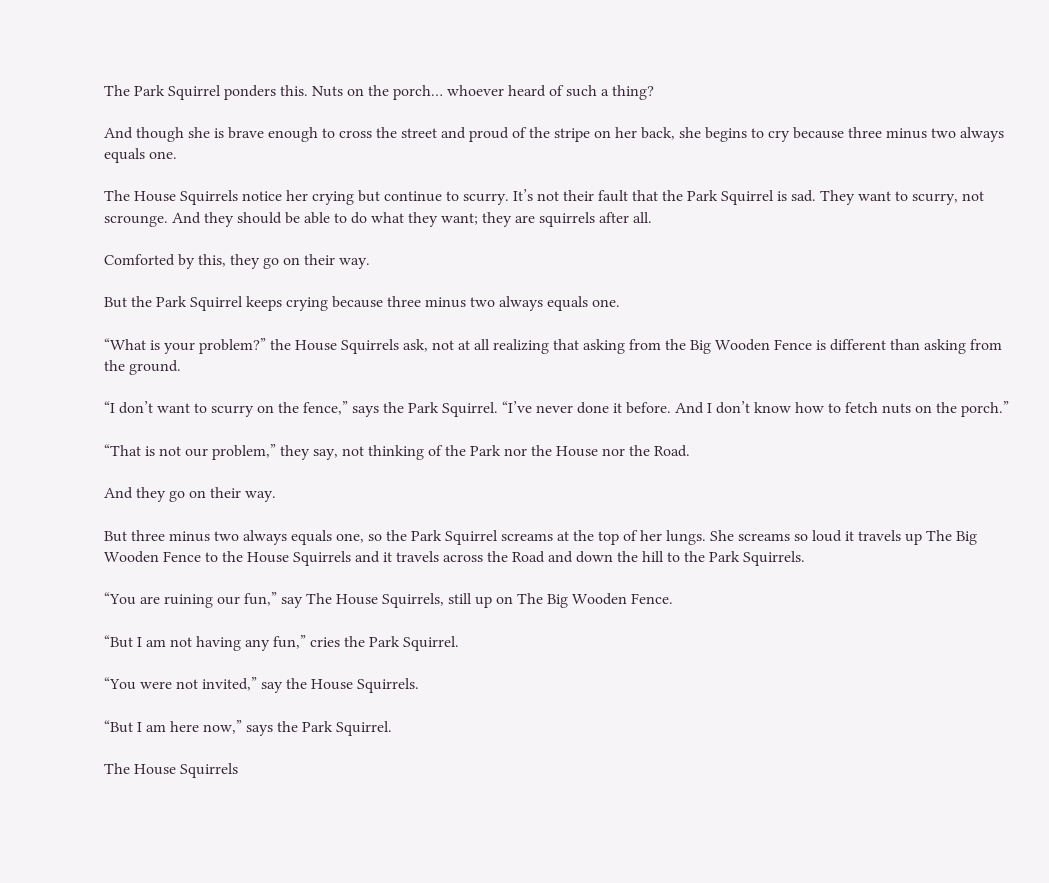The Park Squirrel ponders this. Nuts on the porch… whoever heard of such a thing?

And though she is brave enough to cross the street and proud of the stripe on her back, she begins to cry because three minus two always equals one.

The House Squirrels notice her crying but continue to scurry. It’s not their fault that the Park Squirrel is sad. They want to scurry, not scrounge. And they should be able to do what they want; they are squirrels after all.

Comforted by this, they go on their way.

But the Park Squirrel keeps crying because three minus two always equals one.

“What is your problem?” the House Squirrels ask, not at all realizing that asking from the Big Wooden Fence is different than asking from the ground.

“I don’t want to scurry on the fence,” says the Park Squirrel. “I’ve never done it before. And I don’t know how to fetch nuts on the porch.”

“That is not our problem,” they say, not thinking of the Park nor the House nor the Road.

And they go on their way.

But three minus two always equals one, so the Park Squirrel screams at the top of her lungs. She screams so loud it travels up The Big Wooden Fence to the House Squirrels and it travels across the Road and down the hill to the Park Squirrels.

“You are ruining our fun,” say The House Squirrels, still up on The Big Wooden Fence.

“But I am not having any fun,” cries the Park Squirrel.

“You were not invited,” say the House Squirrels.

“But I am here now,” says the Park Squirrel.

The House Squirrels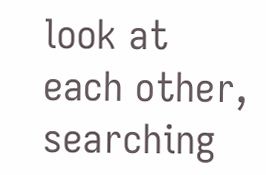look at each other, searching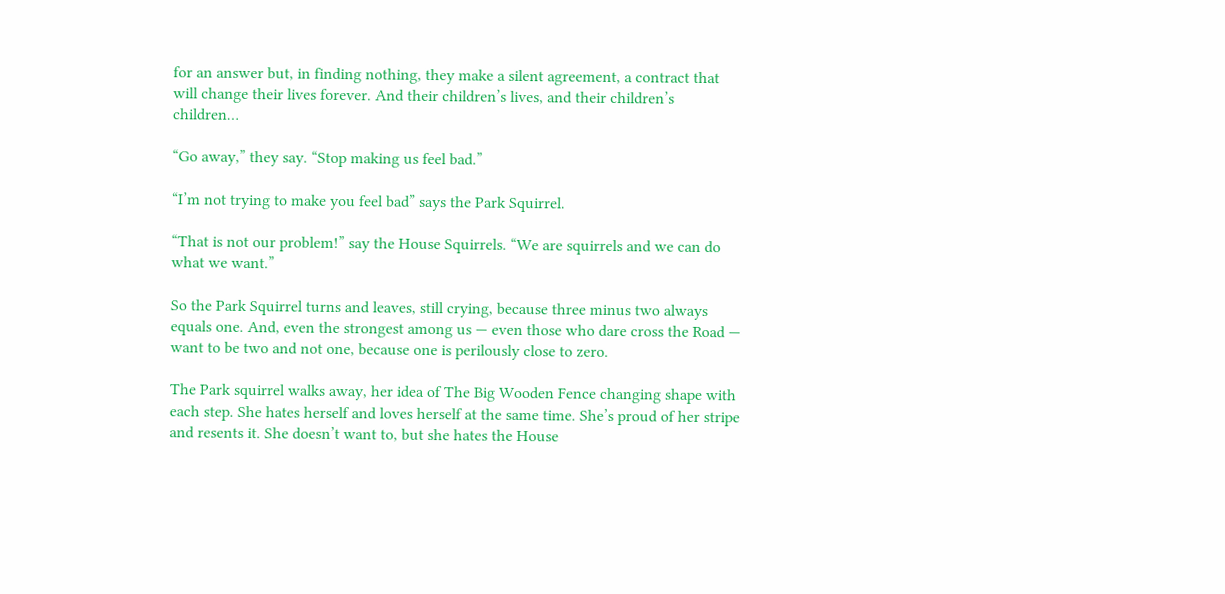for an answer but, in finding nothing, they make a silent agreement, a contract that will change their lives forever. And their children’s lives, and their children’s children…

“Go away,” they say. “Stop making us feel bad.”

“I’m not trying to make you feel bad” says the Park Squirrel.

“That is not our problem!” say the House Squirrels. “We are squirrels and we can do what we want.”

So the Park Squirrel turns and leaves, still crying, because three minus two always equals one. And, even the strongest among us — even those who dare cross the Road — want to be two and not one, because one is perilously close to zero.

The Park squirrel walks away, her idea of The Big Wooden Fence changing shape with each step. She hates herself and loves herself at the same time. She’s proud of her stripe and resents it. She doesn’t want to, but she hates the House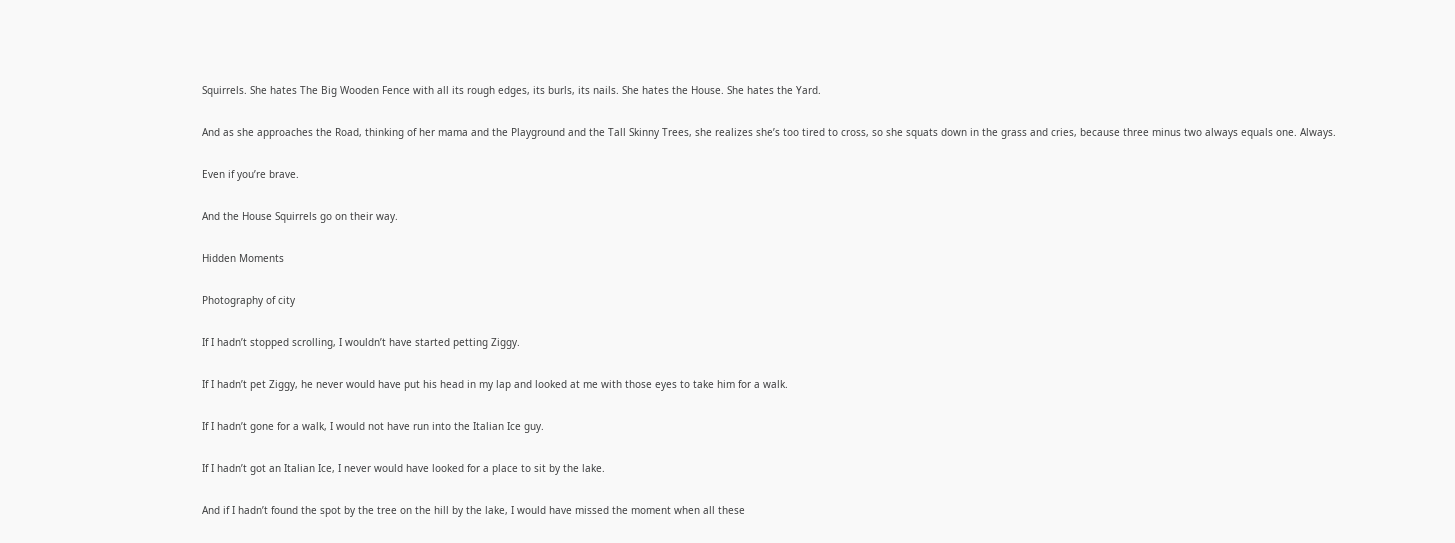Squirrels. She hates The Big Wooden Fence with all its rough edges, its burls, its nails. She hates the House. She hates the Yard.

And as she approaches the Road, thinking of her mama and the Playground and the Tall Skinny Trees, she realizes she’s too tired to cross, so she squats down in the grass and cries, because three minus two always equals one. Always.

Even if you’re brave.

And the House Squirrels go on their way.

Hidden Moments

Photography of city

If I hadn’t stopped scrolling, I wouldn’t have started petting Ziggy.

If I hadn’t pet Ziggy, he never would have put his head in my lap and looked at me with those eyes to take him for a walk.

If I hadn’t gone for a walk, I would not have run into the Italian Ice guy.

If I hadn’t got an Italian Ice, I never would have looked for a place to sit by the lake.

And if I hadn’t found the spot by the tree on the hill by the lake, I would have missed the moment when all these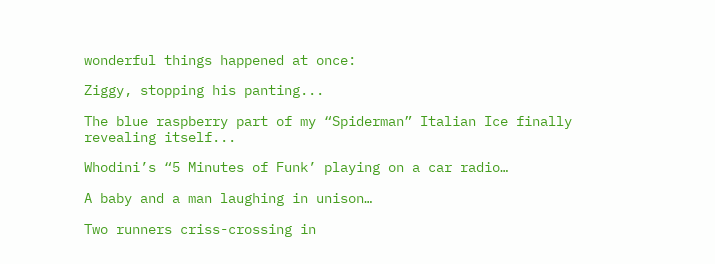wonderful things happened at once:

Ziggy, stopping his panting...

The blue raspberry part of my “Spiderman” Italian Ice finally revealing itself...

Whodini’s “5 Minutes of Funk’ playing on a car radio…

A baby and a man laughing in unison…

Two runners criss-crossing in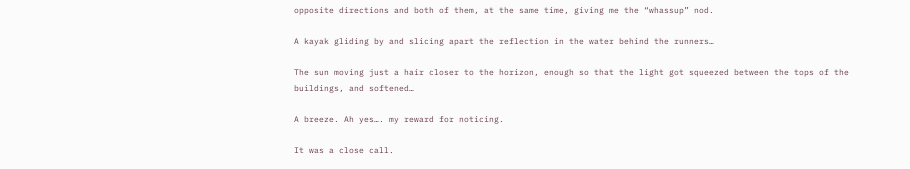opposite directions and both of them, at the same time, giving me the “whassup” nod.

A kayak gliding by and slicing apart the reflection in the water behind the runners…

The sun moving just a hair closer to the horizon, enough so that the light got squeezed between the tops of the buildings, and softened…

A breeze. Ah yes…. my reward for noticing.

It was a close call.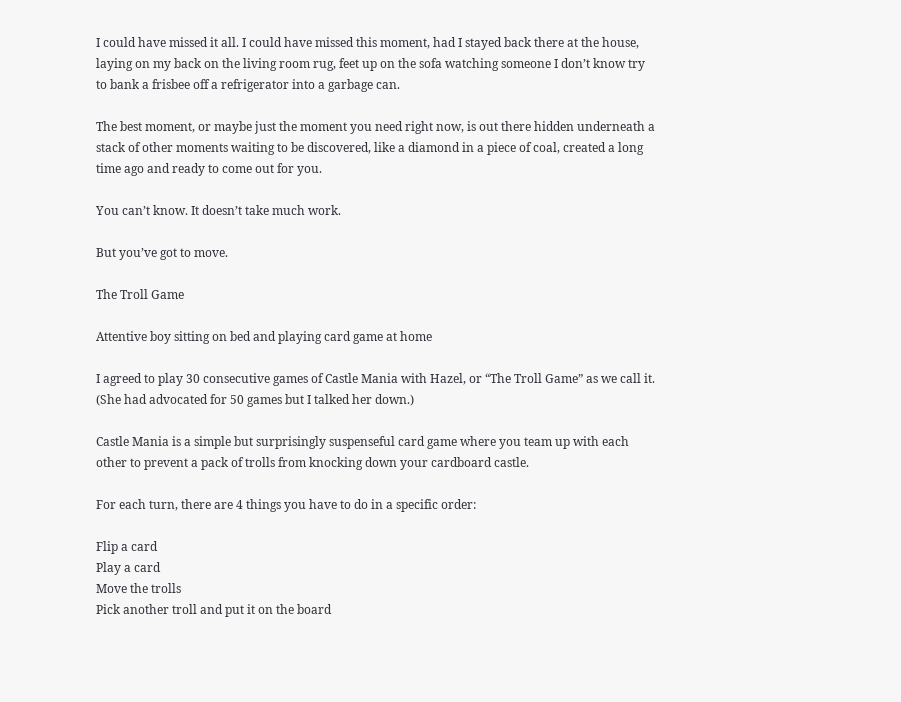I could have missed it all. I could have missed this moment, had I stayed back there at the house, laying on my back on the living room rug, feet up on the sofa watching someone I don’t know try to bank a frisbee off a refrigerator into a garbage can.

The best moment, or maybe just the moment you need right now, is out there hidden underneath a stack of other moments waiting to be discovered, like a diamond in a piece of coal, created a long time ago and ready to come out for you.

You can’t know. It doesn’t take much work.

But you’ve got to move.

The Troll Game

Attentive boy sitting on bed and playing card game at home

I agreed to play 30 consecutive games of Castle Mania with Hazel, or “The Troll Game” as we call it. (She had advocated for 50 games but I talked her down.)

Castle Mania is a simple but surprisingly suspenseful card game where you team up with each other to prevent a pack of trolls from knocking down your cardboard castle.

For each turn, there are 4 things you have to do in a specific order:

Flip a card
Play a card
Move the trolls
Pick another troll and put it on the board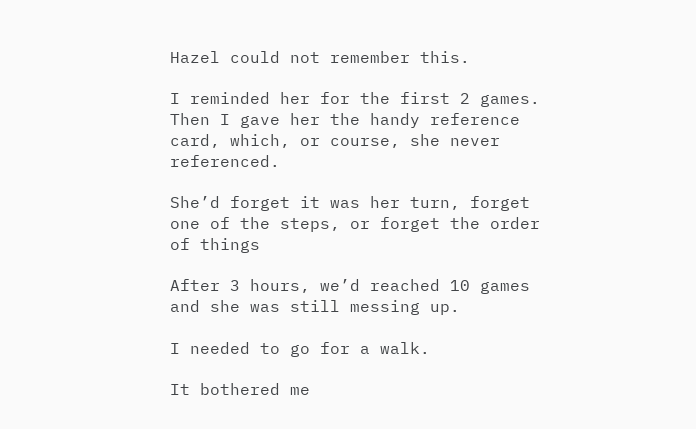Hazel could not remember this.

I reminded her for the first 2 games. Then I gave her the handy reference card, which, or course, she never referenced.

She’d forget it was her turn, forget one of the steps, or forget the order of things

After 3 hours, we’d reached 10 games and she was still messing up.

I needed to go for a walk.

It bothered me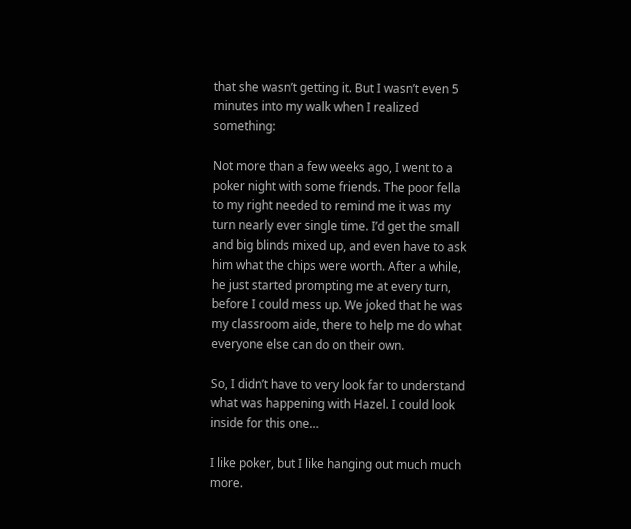that she wasn’t getting it. But I wasn’t even 5 minutes into my walk when I realized something:

Not more than a few weeks ago, I went to a poker night with some friends. The poor fella to my right needed to remind me it was my turn nearly ever single time. I’d get the small and big blinds mixed up, and even have to ask him what the chips were worth. After a while, he just started prompting me at every turn, before I could mess up. We joked that he was my classroom aide, there to help me do what everyone else can do on their own.

So, I didn’t have to very look far to understand what was happening with Hazel. I could look inside for this one…

I like poker, but I like hanging out much much more.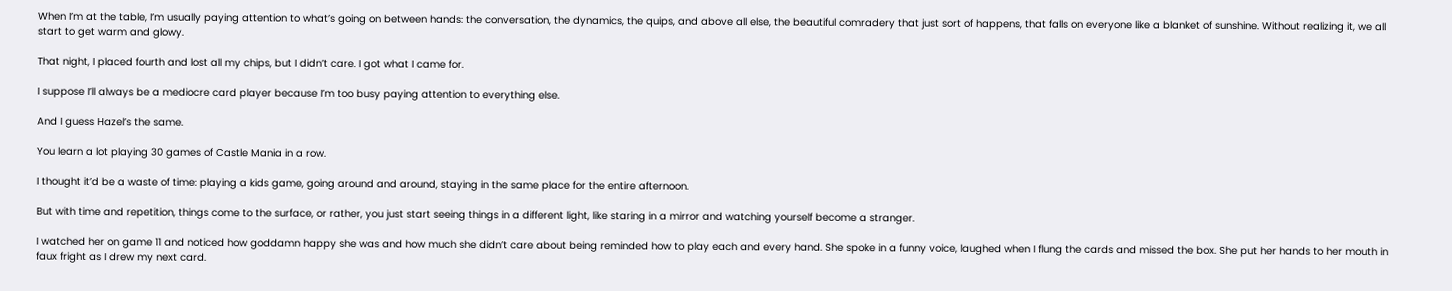When I’m at the table, I’m usually paying attention to what’s going on between hands: the conversation, the dynamics, the quips, and above all else, the beautiful comradery that just sort of happens, that falls on everyone like a blanket of sunshine. Without realizing it, we all start to get warm and glowy.

That night, I placed fourth and lost all my chips, but I didn’t care. I got what I came for.

I suppose I’ll always be a mediocre card player because I’m too busy paying attention to everything else.

And I guess Hazel’s the same.

You learn a lot playing 30 games of Castle Mania in a row.

I thought it’d be a waste of time: playing a kids game, going around and around, staying in the same place for the entire afternoon.

But with time and repetition, things come to the surface, or rather, you just start seeing things in a different light, like staring in a mirror and watching yourself become a stranger.

I watched her on game 11 and noticed how goddamn happy she was and how much she didn’t care about being reminded how to play each and every hand. She spoke in a funny voice, laughed when I flung the cards and missed the box. She put her hands to her mouth in faux fright as I drew my next card.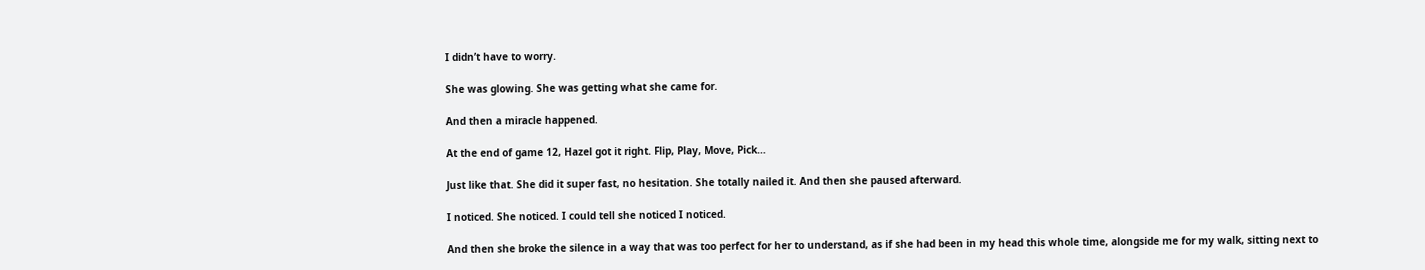I didn’t have to worry.

She was glowing. She was getting what she came for.

And then a miracle happened.

At the end of game 12, Hazel got it right. Flip, Play, Move, Pick…

Just like that. She did it super fast, no hesitation. She totally nailed it. And then she paused afterward.

I noticed. She noticed. I could tell she noticed I noticed.

And then she broke the silence in a way that was too perfect for her to understand, as if she had been in my head this whole time, alongside me for my walk, sitting next to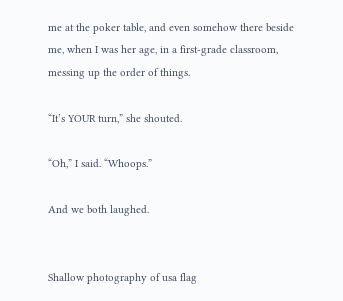me at the poker table, and even somehow there beside me, when I was her age, in a first-grade classroom, messing up the order of things.

“It’s YOUR turn,” she shouted.

“Oh,” I said. “Whoops.”

And we both laughed.


Shallow photography of usa flag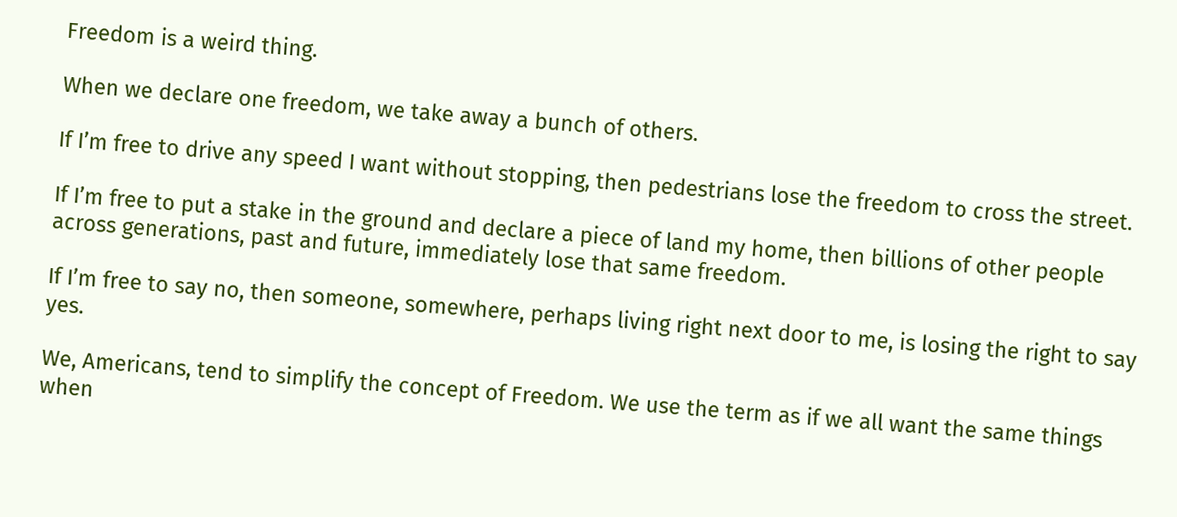Freedom is a weird thing.

When we declare one freedom, we take away a bunch of others.

If I’m free to drive any speed I want without stopping, then pedestrians lose the freedom to cross the street.

If I’m free to put a stake in the ground and declare a piece of land my home, then billions of other people across generations, past and future, immediately lose that same freedom.

If I’m free to say no, then someone, somewhere, perhaps living right next door to me, is losing the right to say yes.

We, Americans, tend to simplify the concept of Freedom. We use the term as if we all want the same things when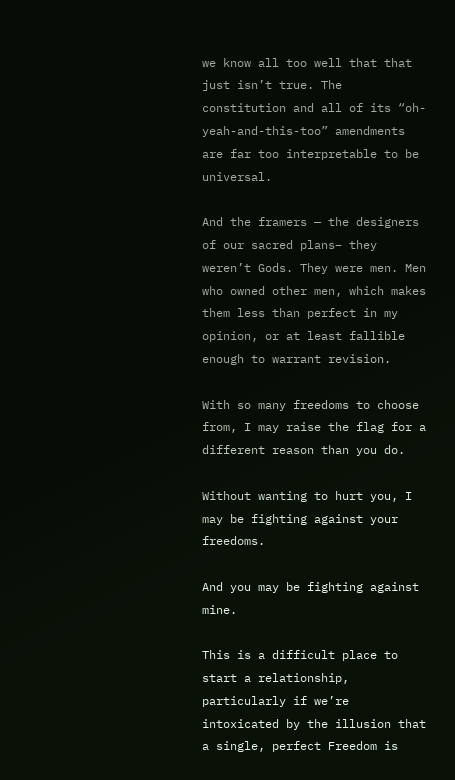we know all too well that that just isn’t true. The constitution and all of its “oh-yeah-and-this-too” amendments are far too interpretable to be universal.

And the framers — the designers of our sacred plans– they weren’t Gods. They were men. Men who owned other men, which makes them less than perfect in my opinion, or at least fallible enough to warrant revision.

With so many freedoms to choose from, I may raise the flag for a different reason than you do.

Without wanting to hurt you, I may be fighting against your freedoms.

And you may be fighting against mine.

This is a difficult place to start a relationship, particularly if we’re intoxicated by the illusion that a single, perfect Freedom is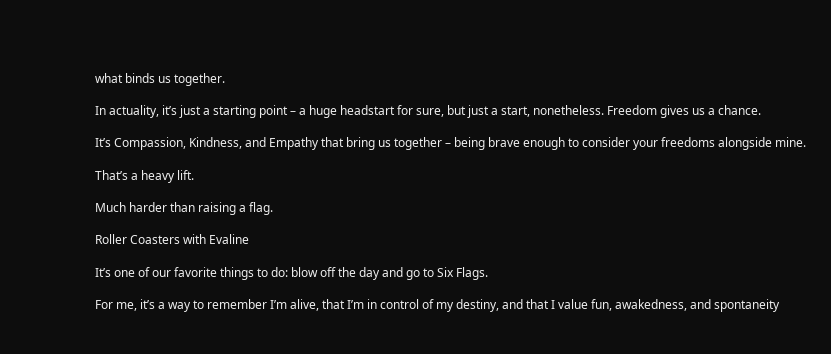what binds us together.

In actuality, it’s just a starting point – a huge headstart for sure, but just a start, nonetheless. Freedom gives us a chance.

It’s Compassion, Kindness, and Empathy that bring us together – being brave enough to consider your freedoms alongside mine.

That’s a heavy lift.

Much harder than raising a flag.

Roller Coasters with Evaline

It’s one of our favorite things to do: blow off the day and go to Six Flags.

For me, it’s a way to remember I’m alive, that I’m in control of my destiny, and that I value fun, awakedness, and spontaneity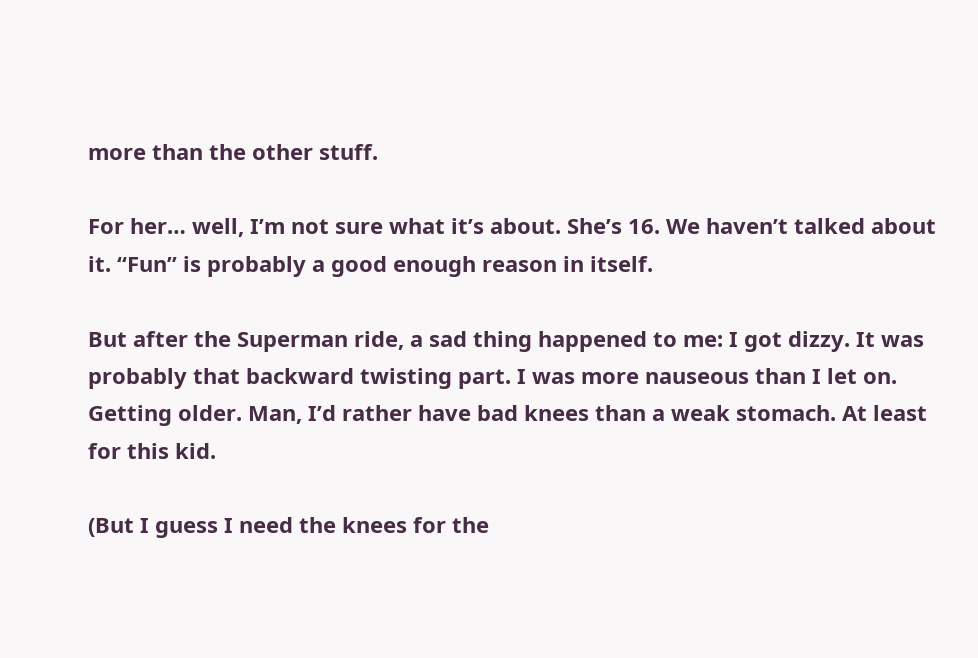more than the other stuff.

For her… well, I’m not sure what it’s about. She’s 16. We haven’t talked about it. “Fun” is probably a good enough reason in itself.

But after the Superman ride, a sad thing happened to me: I got dizzy. It was probably that backward twisting part. I was more nauseous than I let on. Getting older. Man, I’d rather have bad knees than a weak stomach. At least for this kid.

(But I guess I need the knees for the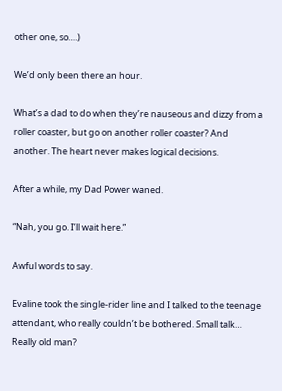other one, so….)

We’d only been there an hour.

What’s a dad to do when they’re nauseous and dizzy from a roller coaster, but go on another roller coaster? And another. The heart never makes logical decisions.

After a while, my Dad Power waned.

“Nah, you go. I’ll wait here.”

Awful words to say.

Evaline took the single-rider line and I talked to the teenage attendant, who really couldn’t be bothered. Small talk… Really old man?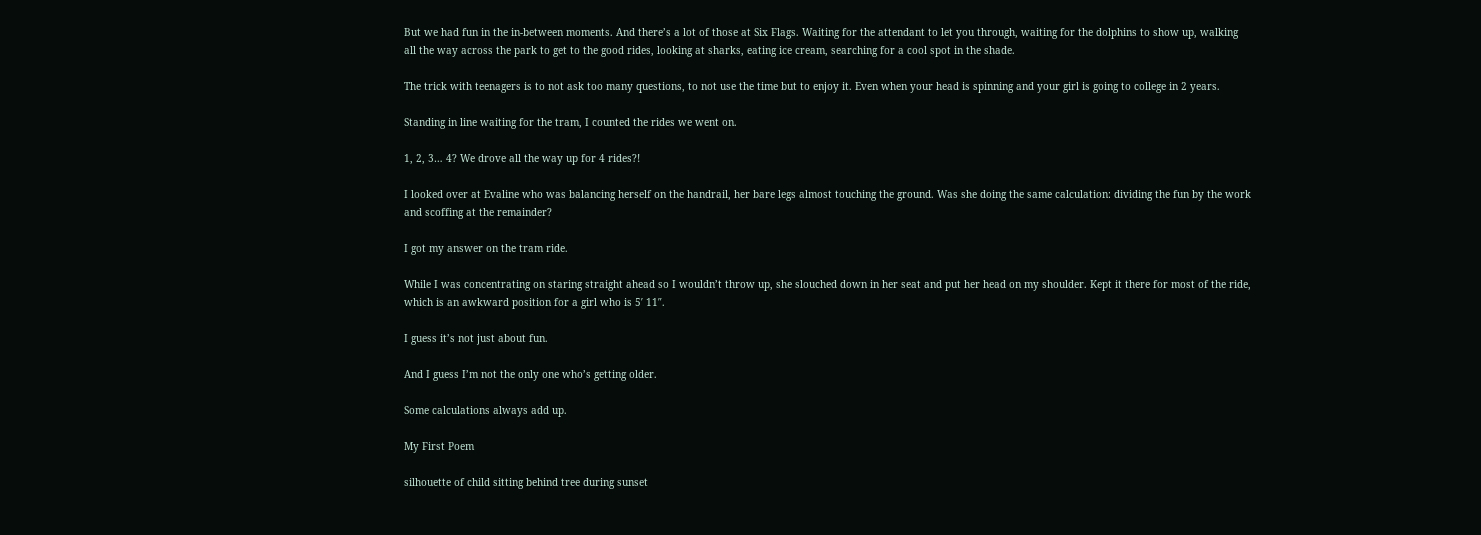But we had fun in the in-between moments. And there’s a lot of those at Six Flags. Waiting for the attendant to let you through, waiting for the dolphins to show up, walking all the way across the park to get to the good rides, looking at sharks, eating ice cream, searching for a cool spot in the shade.

The trick with teenagers is to not ask too many questions, to not use the time but to enjoy it. Even when your head is spinning and your girl is going to college in 2 years.

Standing in line waiting for the tram, I counted the rides we went on.

1, 2, 3… 4? We drove all the way up for 4 rides?!

I looked over at Evaline who was balancing herself on the handrail, her bare legs almost touching the ground. Was she doing the same calculation: dividing the fun by the work and scoffing at the remainder?

I got my answer on the tram ride.

While I was concentrating on staring straight ahead so I wouldn’t throw up, she slouched down in her seat and put her head on my shoulder. Kept it there for most of the ride, which is an awkward position for a girl who is 5′ 11″.

I guess it’s not just about fun.

And I guess I’m not the only one who’s getting older.

Some calculations always add up.

My First Poem

silhouette of child sitting behind tree during sunset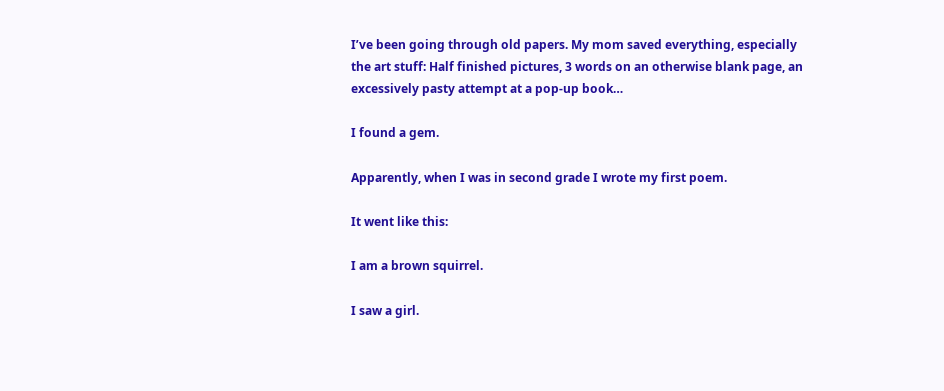I’ve been going through old papers. My mom saved everything, especially the art stuff: Half finished pictures, 3 words on an otherwise blank page, an excessively pasty attempt at a pop-up book…

I found a gem.

Apparently, when I was in second grade I wrote my first poem.

It went like this:

I am a brown squirrel.

I saw a girl.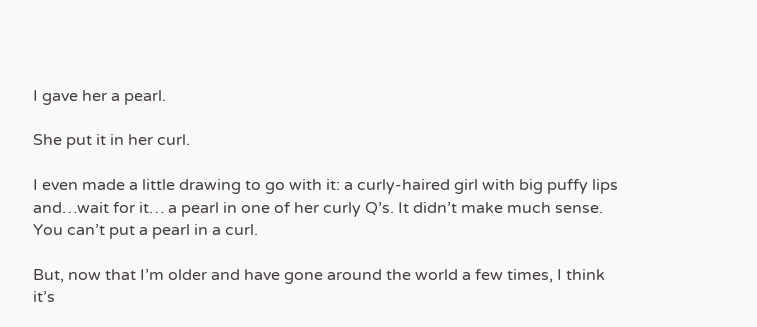I gave her a pearl.

She put it in her curl.

I even made a little drawing to go with it: a curly-haired girl with big puffy lips and…wait for it… a pearl in one of her curly Q’s. It didn’t make much sense. You can’t put a pearl in a curl.

But, now that I’m older and have gone around the world a few times, I think it’s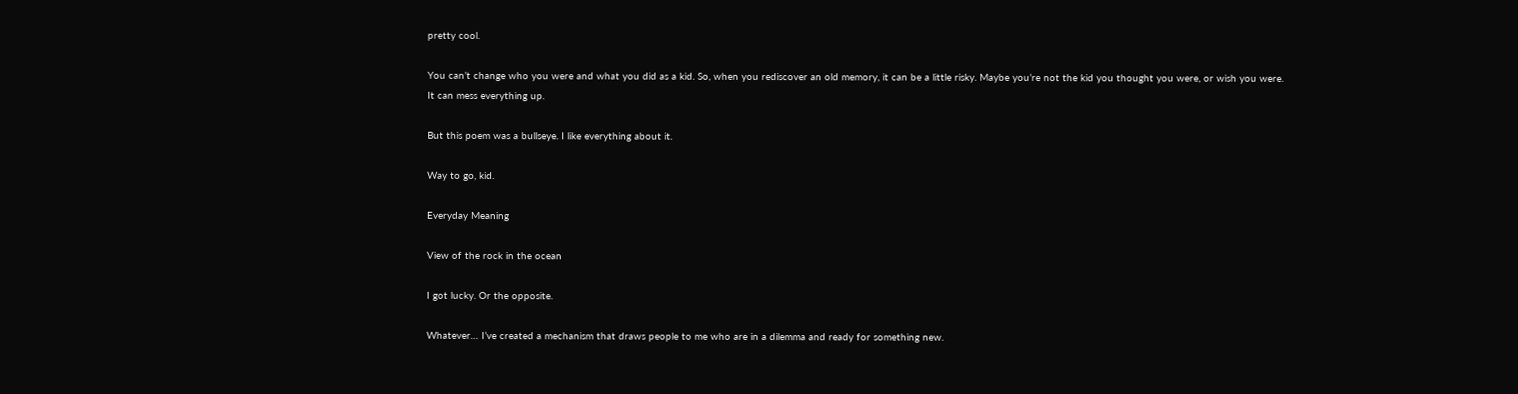pretty cool.

You can’t change who you were and what you did as a kid. So, when you rediscover an old memory, it can be a little risky. Maybe you’re not the kid you thought you were, or wish you were. It can mess everything up.

But this poem was a bullseye. I like everything about it.

Way to go, kid.

Everyday Meaning

View of the rock in the ocean

I got lucky. Or the opposite.

Whatever… I’ve created a mechanism that draws people to me who are in a dilemma and ready for something new.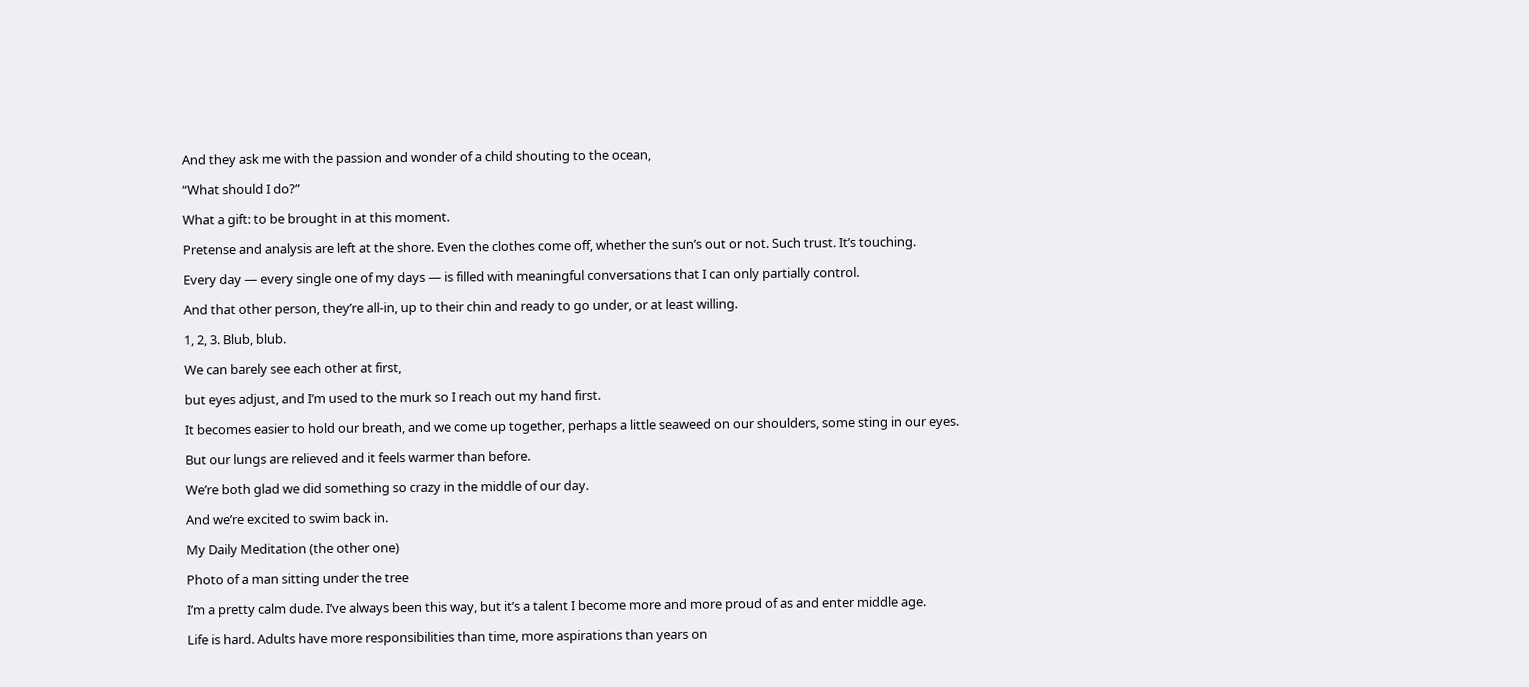And they ask me with the passion and wonder of a child shouting to the ocean,

“What should I do?”

What a gift: to be brought in at this moment.

Pretense and analysis are left at the shore. Even the clothes come off, whether the sun’s out or not. Such trust. It’s touching.

Every day — every single one of my days — is filled with meaningful conversations that I can only partially control.

And that other person, they’re all-in, up to their chin and ready to go under, or at least willing.

1, 2, 3. Blub, blub.

We can barely see each other at first,

but eyes adjust, and I’m used to the murk so I reach out my hand first.

It becomes easier to hold our breath, and we come up together, perhaps a little seaweed on our shoulders, some sting in our eyes.

But our lungs are relieved and it feels warmer than before.

We’re both glad we did something so crazy in the middle of our day.

And we’re excited to swim back in.

My Daily Meditation (the other one)

Photo of a man sitting under the tree

I’m a pretty calm dude. I’ve always been this way, but it’s a talent I become more and more proud of as and enter middle age.

Life is hard. Adults have more responsibilities than time, more aspirations than years on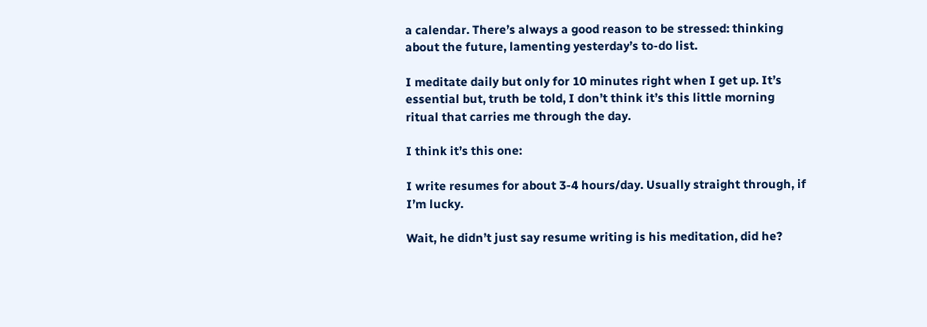a calendar. There’s always a good reason to be stressed: thinking about the future, lamenting yesterday’s to-do list.

I meditate daily but only for 10 minutes right when I get up. It’s essential but, truth be told, I don’t think it’s this little morning ritual that carries me through the day.

I think it’s this one:

I write resumes for about 3-4 hours/day. Usually straight through, if I’m lucky.

Wait, he didn’t just say resume writing is his meditation, did he?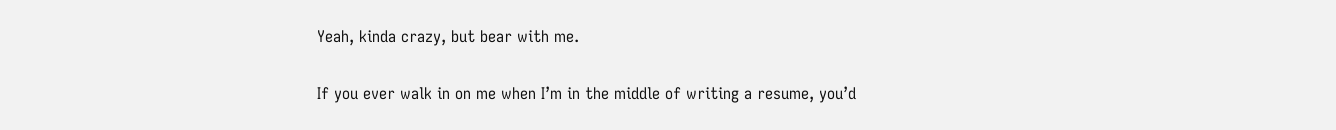Yeah, kinda crazy, but bear with me.

If you ever walk in on me when I’m in the middle of writing a resume, you’d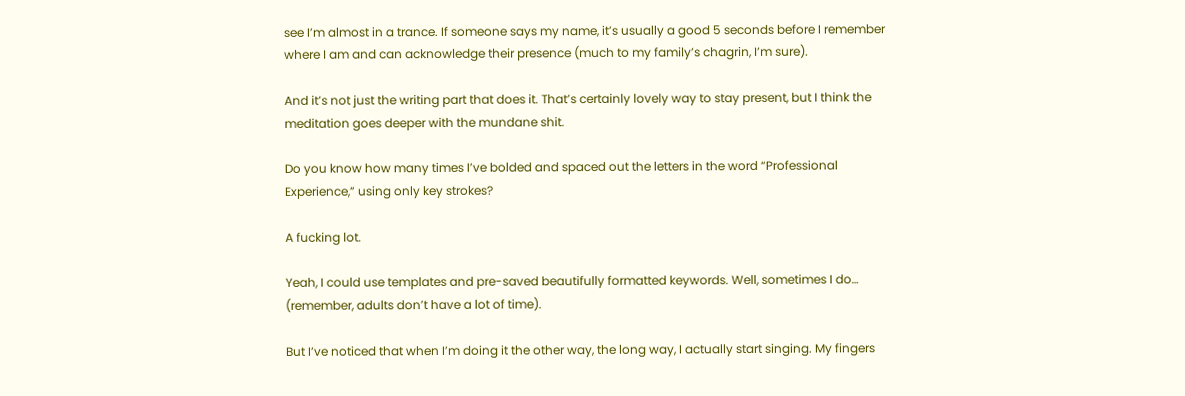see I’m almost in a trance. If someone says my name, it’s usually a good 5 seconds before I remember where I am and can acknowledge their presence (much to my family’s chagrin, I’m sure).

And it’s not just the writing part that does it. That’s certainly lovely way to stay present, but I think the meditation goes deeper with the mundane shit.

Do you know how many times I’ve bolded and spaced out the letters in the word “Professional Experience,” using only key strokes?

A fucking lot.

Yeah, I could use templates and pre-saved beautifully formatted keywords. Well, sometimes I do… (remember, adults don’t have a lot of time).

But I’ve noticed that when I’m doing it the other way, the long way, I actually start singing. My fingers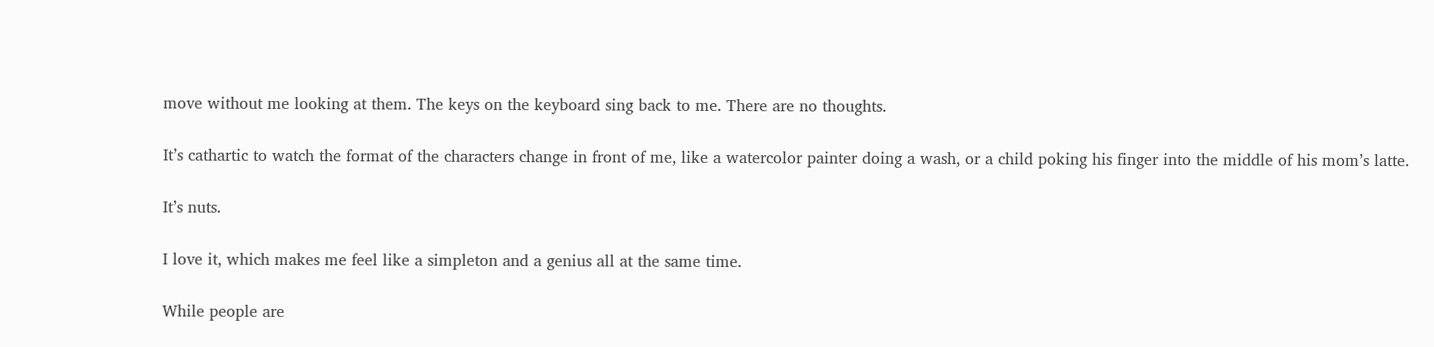move without me looking at them. The keys on the keyboard sing back to me. There are no thoughts.

It’s cathartic to watch the format of the characters change in front of me, like a watercolor painter doing a wash, or a child poking his finger into the middle of his mom’s latte.

It’s nuts.

I love it, which makes me feel like a simpleton and a genius all at the same time.

While people are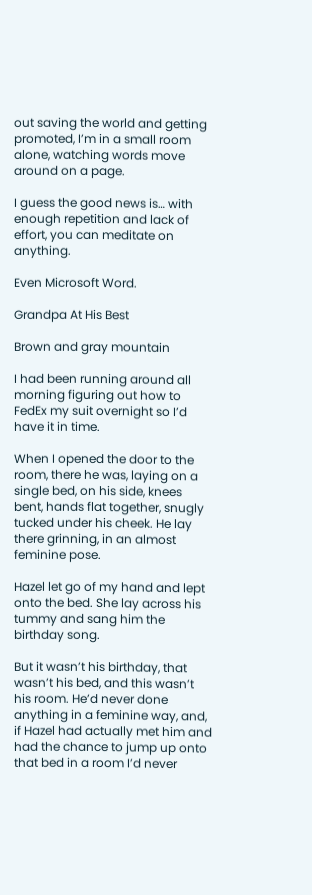out saving the world and getting promoted, I’m in a small room alone, watching words move around on a page.

I guess the good news is… with enough repetition and lack of effort, you can meditate on anything.

Even Microsoft Word.

Grandpa At His Best

Brown and gray mountain

I had been running around all morning figuring out how to FedEx my suit overnight so I’d have it in time.

When I opened the door to the room, there he was, laying on a single bed, on his side, knees bent, hands flat together, snugly tucked under his cheek. He lay there grinning, in an almost feminine pose.

Hazel let go of my hand and lept onto the bed. She lay across his tummy and sang him the birthday song.

But it wasn’t his birthday, that wasn’t his bed, and this wasn’t his room. He’d never done anything in a feminine way, and, if Hazel had actually met him and had the chance to jump up onto that bed in a room I’d never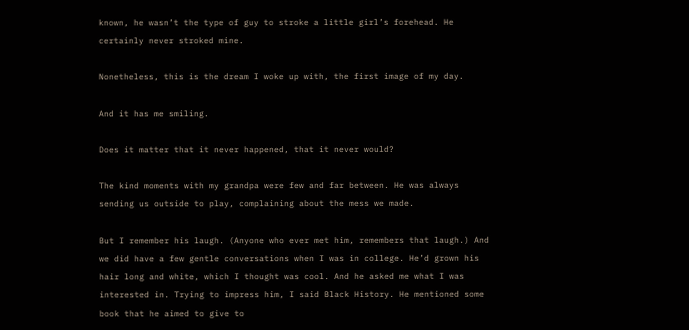known, he wasn’t the type of guy to stroke a little girl’s forehead. He certainly never stroked mine.

Nonetheless, this is the dream I woke up with, the first image of my day.

And it has me smiling.

Does it matter that it never happened, that it never would?

The kind moments with my grandpa were few and far between. He was always sending us outside to play, complaining about the mess we made.

But I remember his laugh. (Anyone who ever met him, remembers that laugh.) And we did have a few gentle conversations when I was in college. He’d grown his hair long and white, which I thought was cool. And he asked me what I was interested in. Trying to impress him, I said Black History. He mentioned some book that he aimed to give to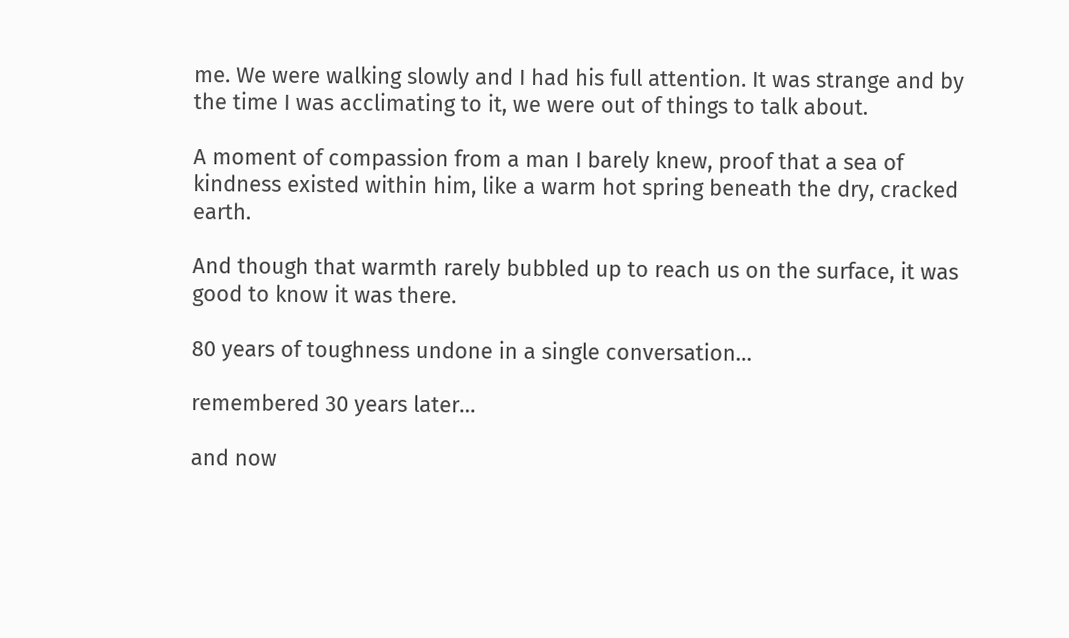me. We were walking slowly and I had his full attention. It was strange and by the time I was acclimating to it, we were out of things to talk about.

A moment of compassion from a man I barely knew, proof that a sea of kindness existed within him, like a warm hot spring beneath the dry, cracked earth.

And though that warmth rarely bubbled up to reach us on the surface, it was good to know it was there.

80 years of toughness undone in a single conversation…

remembered 30 years later…

and now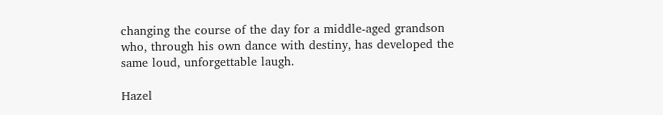changing the course of the day for a middle-aged grandson who, through his own dance with destiny, has developed the same loud, unforgettable laugh.

Hazel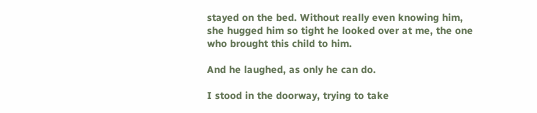stayed on the bed. Without really even knowing him, she hugged him so tight he looked over at me, the one who brought this child to him.

And he laughed, as only he can do.

I stood in the doorway, trying to take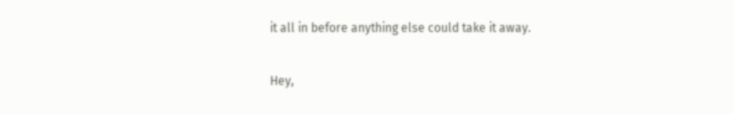it all in before anything else could take it away.

Hey,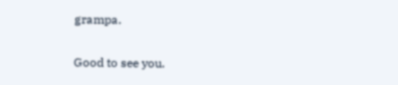grampa.

Good to see you.